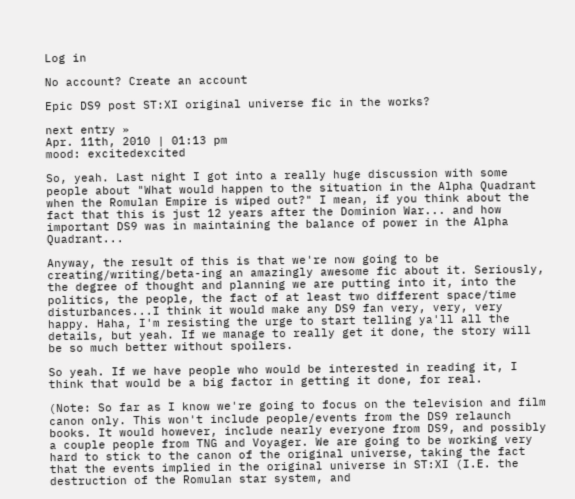Log in

No account? Create an account

Epic DS9 post ST:XI original universe fic in the works?

next entry »
Apr. 11th, 2010 | 01:13 pm
mood: excitedexcited

So, yeah. Last night I got into a really huge discussion with some people about "What would happen to the situation in the Alpha Quadrant when the Romulan Empire is wiped out?" I mean, if you think about the fact that this is just 12 years after the Dominion War... and how important DS9 was in maintaining the balance of power in the Alpha Quadrant...

Anyway, the result of this is that we're now going to be creating/writing/beta-ing an amazingly awesome fic about it. Seriously, the degree of thought and planning we are putting into it, into the politics, the people, the fact of at least two different space/time disturbances...I think it would make any DS9 fan very, very, very happy. Haha, I'm resisting the urge to start telling ya'll all the details, but yeah. If we manage to really get it done, the story will be so much better without spoilers.

So yeah. If we have people who would be interested in reading it, I think that would be a big factor in getting it done, for real.

(Note: So far as I know we're going to focus on the television and film canon only. This won't include people/events from the DS9 relaunch books. It would however, include nearly everyone from DS9, and possibly a couple people from TNG and Voyager. We are going to be working very hard to stick to the canon of the original universe, taking the fact that the events implied in the original universe in ST:XI (I.E. the destruction of the Romulan star system, and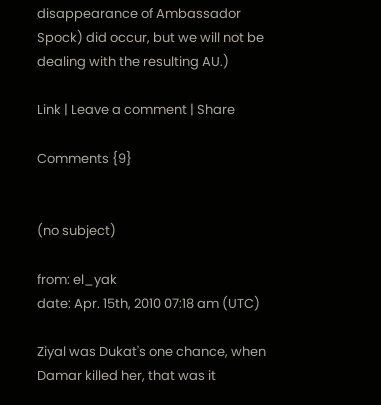disappearance of Ambassador Spock) did occur, but we will not be dealing with the resulting AU.)

Link | Leave a comment | Share

Comments {9}


(no subject)

from: el_yak
date: Apr. 15th, 2010 07:18 am (UTC)

Ziyal was Dukat's one chance, when Damar killed her, that was it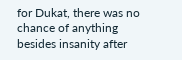for Dukat, there was no chance of anything besides insanity after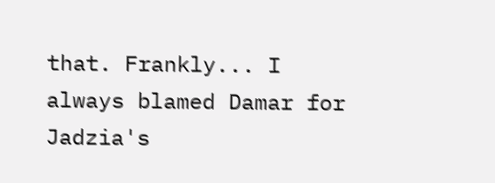that. Frankly... I always blamed Damar for Jadzia's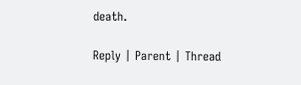death.

Reply | Parent | Thread